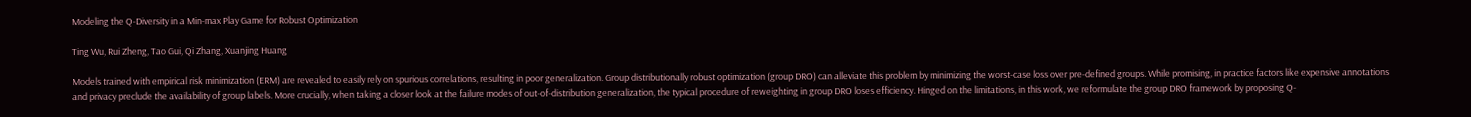Modeling the Q-Diversity in a Min-max Play Game for Robust Optimization

Ting Wu, Rui Zheng, Tao Gui, Qi Zhang, Xuanjing Huang

Models trained with empirical risk minimization (ERM) are revealed to easily rely on spurious correlations, resulting in poor generalization. Group distributionally robust optimization (group DRO) can alleviate this problem by minimizing the worst-case loss over pre-defined groups. While promising, in practice factors like expensive annotations and privacy preclude the availability of group labels. More crucially, when taking a closer look at the failure modes of out-of-distribution generalization, the typical procedure of reweighting in group DRO loses efficiency. Hinged on the limitations, in this work, we reformulate the group DRO framework by proposing Q-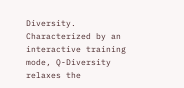Diversity. Characterized by an interactive training mode, Q-Diversity relaxes the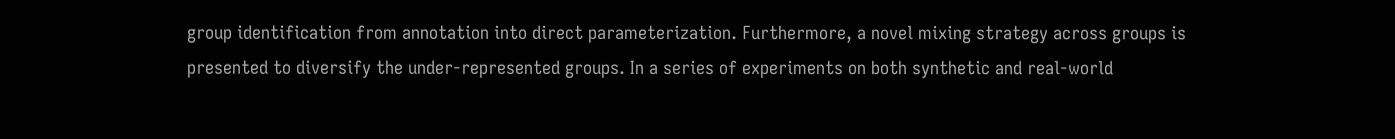group identification from annotation into direct parameterization. Furthermore, a novel mixing strategy across groups is presented to diversify the under-represented groups. In a series of experiments on both synthetic and real-world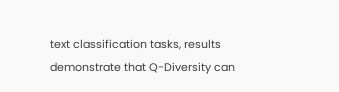text classification tasks, results demonstrate that Q-Diversity can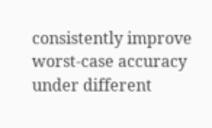consistently improve worst-case accuracy under different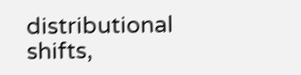distributional shifts,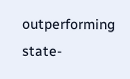outperforming state-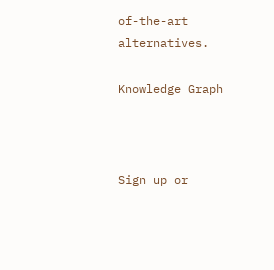of-the-art alternatives.

Knowledge Graph



Sign up or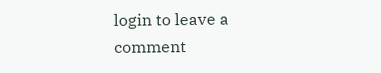login to leave a comment